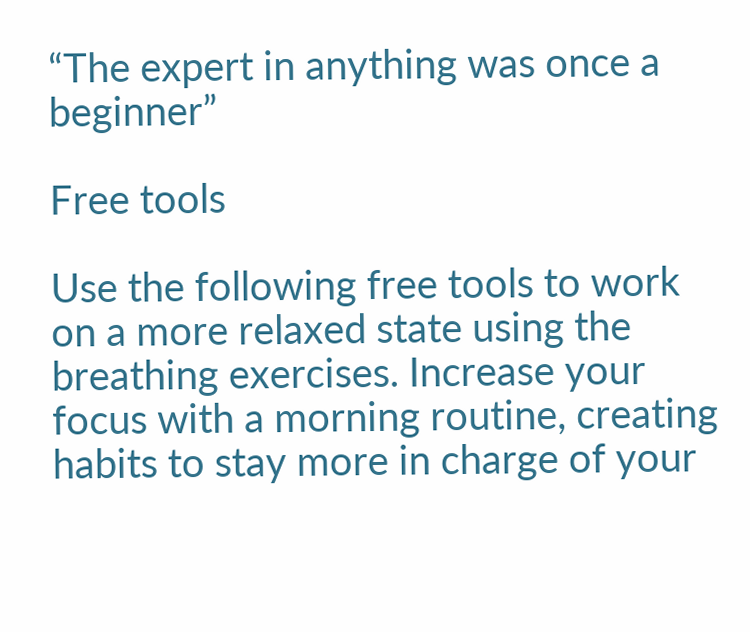“The expert in anything was once a beginner”

Free tools

Use the following free tools to work on a more relaxed state using the breathing exercises. Increase your focus with a morning routine, creating habits to stay more in charge of your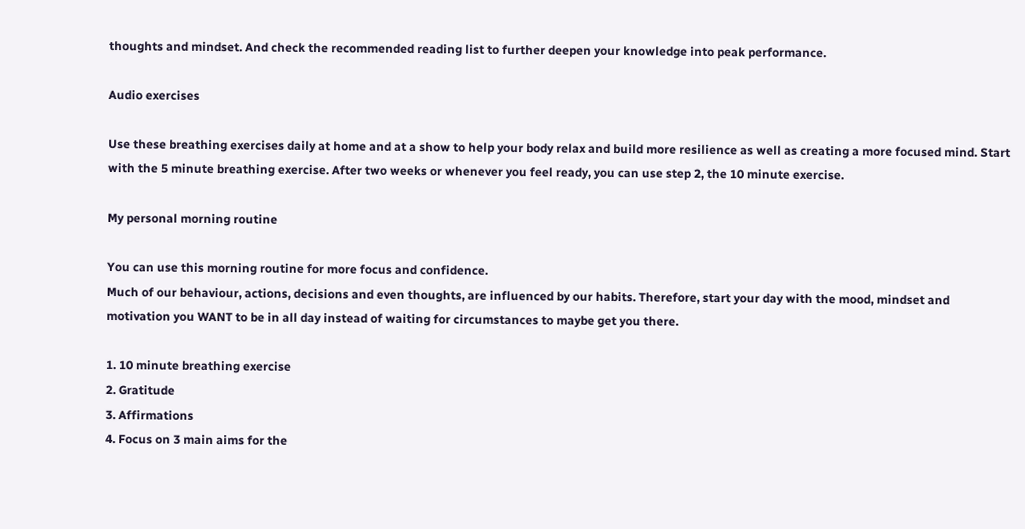thoughts and mindset. And check the recommended reading list to further deepen your knowledge into peak performance.

Audio exercises

Use these breathing exercises daily at home and at a show to help your body relax and build more resilience as well as creating a more focused mind. Start with the 5 minute breathing exercise. After two weeks or whenever you feel ready, you can use step 2, the 10 minute exercise.

My personal morning routine

You can use this morning routine for more focus and confidence.
Much of our behaviour, actions, decisions and even thoughts, are influenced by our habits. Therefore, start your day with the mood, mindset and motivation you WANT to be in all day instead of waiting for circumstances to maybe get you there.

1. 10 minute breathing exercise
2. Gratitude
3. Affirmations
4. Focus on 3 main aims for the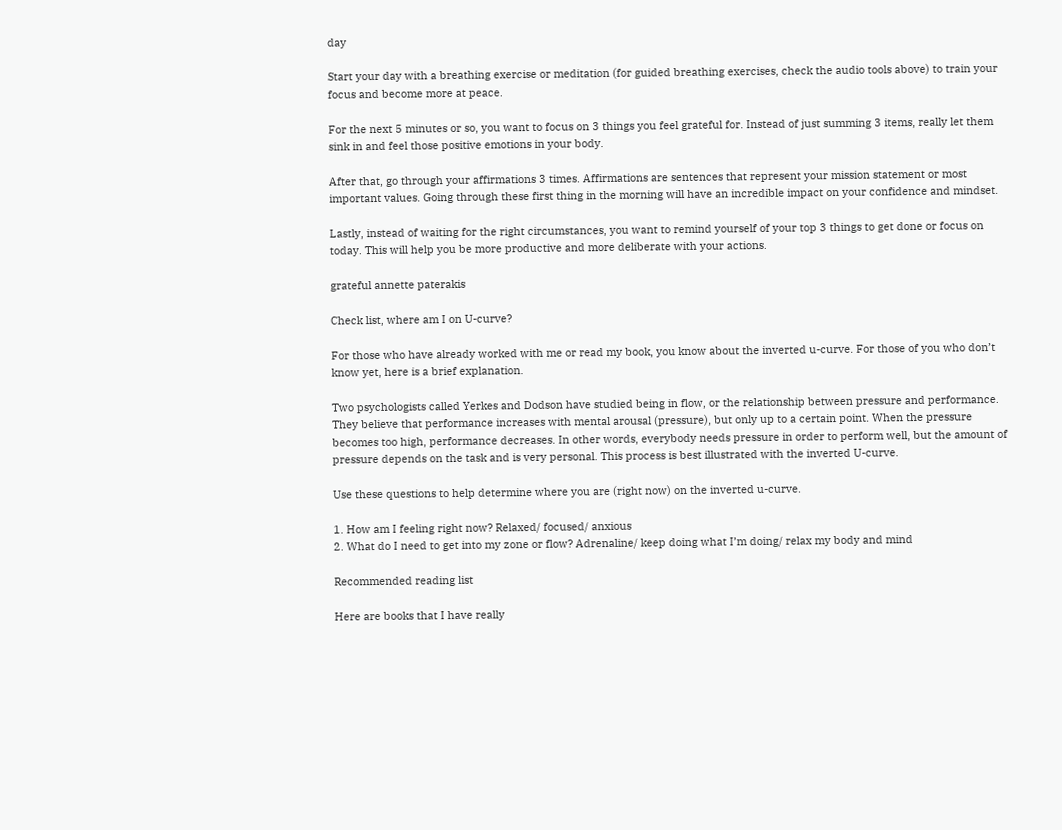day

Start your day with a breathing exercise or meditation (for guided breathing exercises, check the audio tools above) to train your focus and become more at peace.

For the next 5 minutes or so, you want to focus on 3 things you feel grateful for. Instead of just summing 3 items, really let them sink in and feel those positive emotions in your body.

After that, go through your affirmations 3 times. Affirmations are sentences that represent your mission statement or most important values. Going through these first thing in the morning will have an incredible impact on your confidence and mindset.

Lastly, instead of waiting for the right circumstances, you want to remind yourself of your top 3 things to get done or focus on today. This will help you be more productive and more deliberate with your actions.

grateful annette paterakis

Check list, where am I on U-curve?

For those who have already worked with me or read my book, you know about the inverted u-curve. For those of you who don’t know yet, here is a brief explanation.

Two psychologists called Yerkes and Dodson have studied being in flow, or the relationship between pressure and performance. They believe that performance increases with mental arousal (pressure), but only up to a certain point. When the pressure becomes too high, performance decreases. In other words, everybody needs pressure in order to perform well, but the amount of pressure depends on the task and is very personal. This process is best illustrated with the inverted U-curve.

Use these questions to help determine where you are (right now) on the inverted u-curve.

1. How am I feeling right now? Relaxed/ focused/ anxious
2. What do I need to get into my zone or flow? Adrenaline/ keep doing what I’m doing/ relax my body and mind

Recommended reading list

Here are books that I have really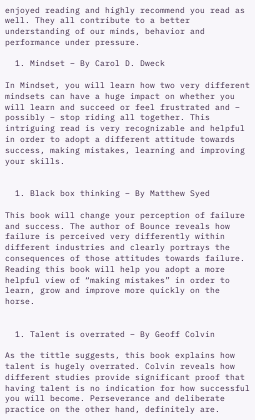enjoyed reading and highly recommend you read as well. They all contribute to a better understanding of our minds, behavior and performance under pressure.

  1. Mindset – By Carol D. Dweck

In Mindset, you will learn how two very different mindsets can have a huge impact on whether you will learn and succeed or feel frustrated and – possibly – stop riding all together. This intriguing read is very recognizable and helpful in order to adopt a different attitude towards success, making mistakes, learning and improving your skills.


  1. Black box thinking – By Matthew Syed

This book will change your perception of failure and success. The author of Bounce reveals how failure is perceived very differently within different industries and clearly portrays the consequences of those attitudes towards failure. Reading this book will help you adopt a more helpful view of “making mistakes” in order to learn, grow and improve more quickly on the horse.


  1. Talent is overrated – By Geoff Colvin

As the tittle suggests, this book explains how talent is hugely overrated. Colvin reveals how different studies provide significant proof that having talent is no indication for how successful you will become. Perseverance and deliberate practice on the other hand, definitely are.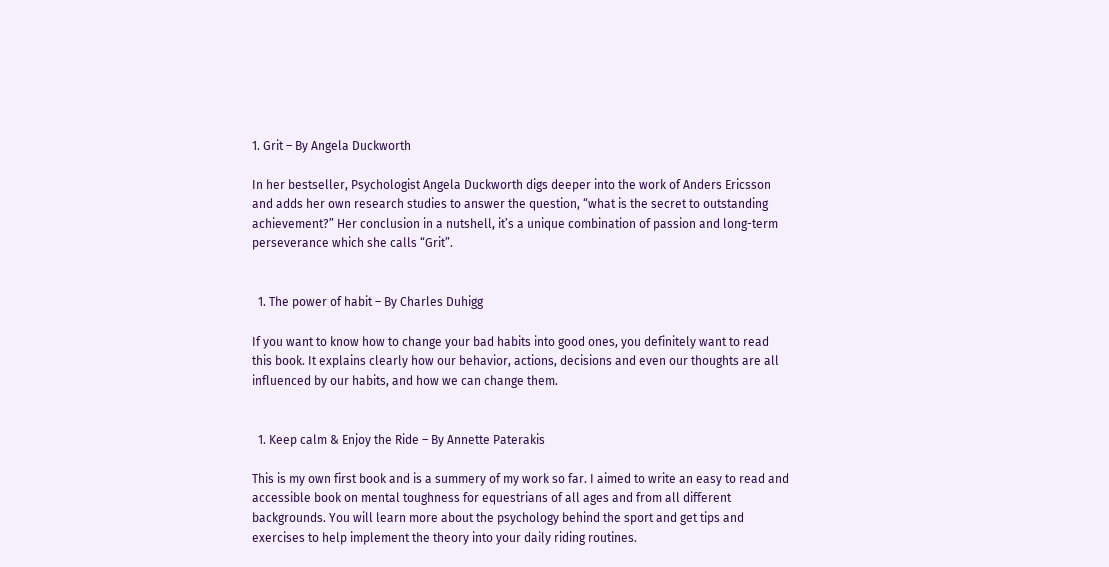1. Grit – By Angela Duckworth

In her bestseller, Psychologist Angela Duckworth digs deeper into the work of Anders Ericsson and adds her own research studies to answer the question, “what is the secret to outstanding achievement?” Her conclusion in a nutshell, it’s a unique combination of passion and long-term perseverance which she calls “Grit”.


  1. The power of habit – By Charles Duhigg

If you want to know how to change your bad habits into good ones, you definitely want to read this book. It explains clearly how our behavior, actions, decisions and even our thoughts are all influenced by our habits, and how we can change them.


  1. Keep calm & Enjoy the Ride – By Annette Paterakis

This is my own first book and is a summery of my work so far. I aimed to write an easy to read and accessible book on mental toughness for equestrians of all ages and from all different backgrounds. You will learn more about the psychology behind the sport and get tips and exercises to help implement the theory into your daily riding routines.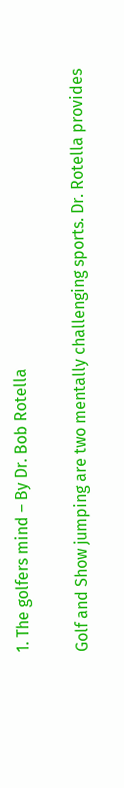1. The golfers mind – By Dr. Bob Rotella

Golf and Show jumping are two mentally challenging sports. Dr. Rotella provides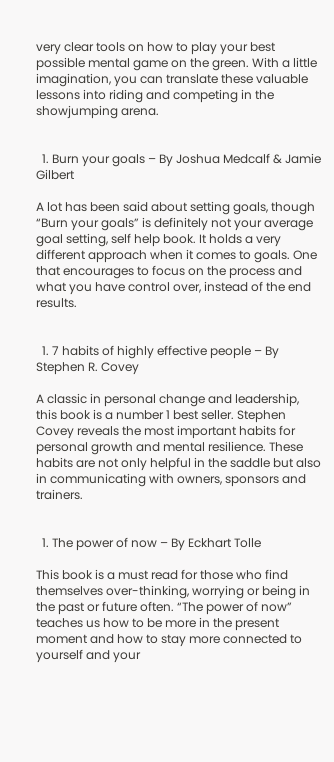very clear tools on how to play your best possible mental game on the green. With a little imagination, you can translate these valuable lessons into riding and competing in the showjumping arena.


  1. Burn your goals – By Joshua Medcalf & Jamie Gilbert

A lot has been said about setting goals, though “Burn your goals” is definitely not your average goal setting, self help book. It holds a very different approach when it comes to goals. One that encourages to focus on the process and what you have control over, instead of the end results.


  1. 7 habits of highly effective people – By Stephen R. Covey

A classic in personal change and leadership, this book is a number 1 best seller. Stephen Covey reveals the most important habits for personal growth and mental resilience. These habits are not only helpful in the saddle but also in communicating with owners, sponsors and trainers.


  1. The power of now – By Eckhart Tolle

This book is a must read for those who find themselves over-thinking, worrying or being in the past or future often. “The power of now” teaches us how to be more in the present moment and how to stay more connected to yourself and your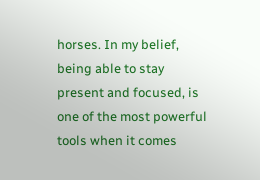horses. In my belief, being able to stay present and focused, is one of the most powerful tools when it comes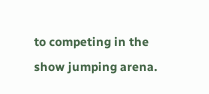to competing in the show jumping arena.